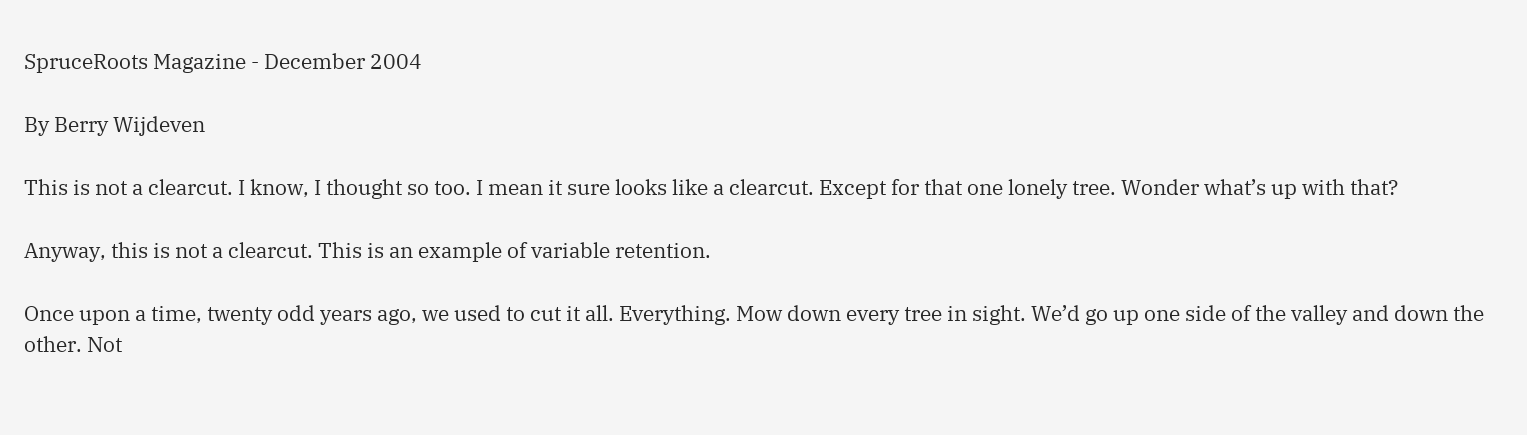SpruceRoots Magazine - December 2004

By Berry Wijdeven

This is not a clearcut. I know, I thought so too. I mean it sure looks like a clearcut. Except for that one lonely tree. Wonder what’s up with that?

Anyway, this is not a clearcut. This is an example of variable retention.

Once upon a time, twenty odd years ago, we used to cut it all. Everything. Mow down every tree in sight. We’d go up one side of the valley and down the other. Not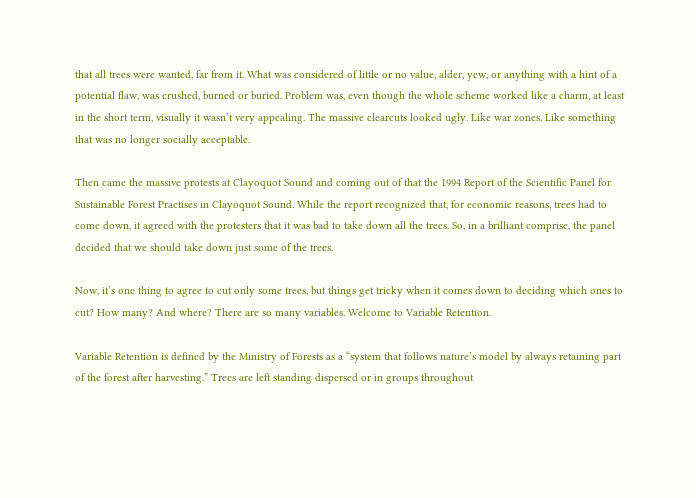that all trees were wanted, far from it. What was considered of little or no value, alder, yew, or anything with a hint of a potential flaw, was crushed, burned or buried. Problem was, even though the whole scheme worked like a charm, at least in the short term, visually it wasn’t very appealing. The massive clearcuts looked ugly. Like war zones. Like something that was no longer socially acceptable.

Then came the massive protests at Clayoquot Sound and coming out of that the 1994 Report of the Scientific Panel for Sustainable Forest Practises in Clayoquot Sound. While the report recognized that, for economic reasons, trees had to come down, it agreed with the protesters that it was bad to take down all the trees. So, in a brilliant comprise, the panel decided that we should take down just some of the trees.

Now, it’s one thing to agree to cut only some trees, but things get tricky when it comes down to deciding which ones to cut? How many? And where? There are so many variables. Welcome to Variable Retention.

Variable Retention is defined by the Ministry of Forests as a “system that follows nature’s model by always retaining part of the forest after harvesting.” Trees are left standing dispersed or in groups throughout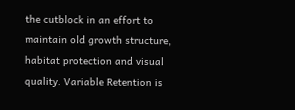the cutblock in an effort to maintain old growth structure, habitat protection and visual quality. Variable Retention is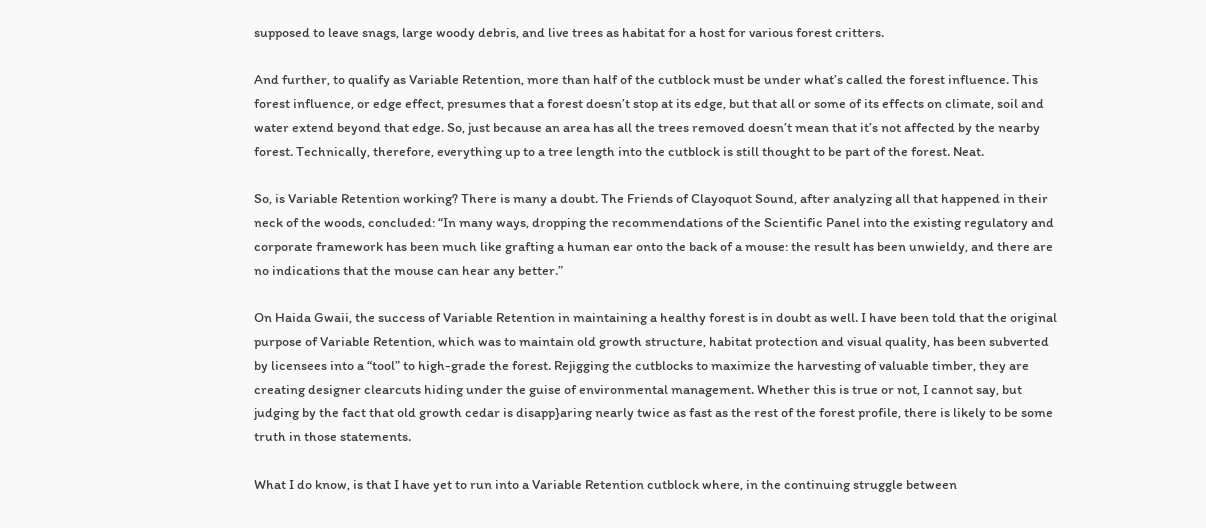supposed to leave snags, large woody debris, and live trees as habitat for a host for various forest critters.

And further, to qualify as Variable Retention, more than half of the cutblock must be under what’s called the forest influence. This forest influence, or edge effect, presumes that a forest doesn’t stop at its edge, but that all or some of its effects on climate, soil and water extend beyond that edge. So, just because an area has all the trees removed doesn’t mean that it’s not affected by the nearby forest. Technically, therefore, everything up to a tree length into the cutblock is still thought to be part of the forest. Neat.

So, is Variable Retention working? There is many a doubt. The Friends of Clayoquot Sound, after analyzing all that happened in their neck of the woods, concluded: “In many ways, dropping the recommendations of the Scientific Panel into the existing regulatory and corporate framework has been much like grafting a human ear onto the back of a mouse: the result has been unwieldy, and there are no indications that the mouse can hear any better.”

On Haida Gwaii, the success of Variable Retention in maintaining a healthy forest is in doubt as well. I have been told that the original purpose of Variable Retention, which was to maintain old growth structure, habitat protection and visual quality, has been subverted by licensees into a “tool” to high-grade the forest. Rejigging the cutblocks to maximize the harvesting of valuable timber, they are creating designer clearcuts hiding under the guise of environmental management. Whether this is true or not, I cannot say, but judging by the fact that old growth cedar is disapp}aring nearly twice as fast as the rest of the forest profile, there is likely to be some truth in those statements.

What I do know, is that I have yet to run into a Variable Retention cutblock where, in the continuing struggle between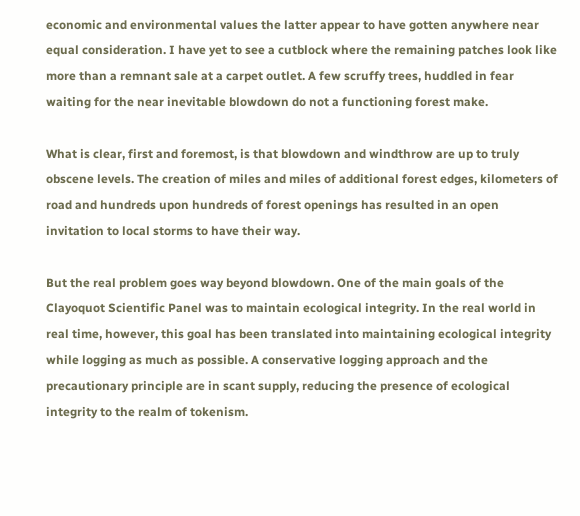economic and environmental values the latter appear to have gotten anywhere near equal consideration. I have yet to see a cutblock where the remaining patches look like more than a remnant sale at a carpet outlet. A few scruffy trees, huddled in fear waiting for the near inevitable blowdown do not a functioning forest make.

What is clear, first and foremost, is that blowdown and windthrow are up to truly obscene levels. The creation of miles and miles of additional forest edges, kilometers of road and hundreds upon hundreds of forest openings has resulted in an open invitation to local storms to have their way.

But the real problem goes way beyond blowdown. One of the main goals of the Clayoquot Scientific Panel was to maintain ecological integrity. In the real world in real time, however, this goal has been translated into maintaining ecological integrity while logging as much as possible. A conservative logging approach and the precautionary principle are in scant supply, reducing the presence of ecological integrity to the realm of tokenism.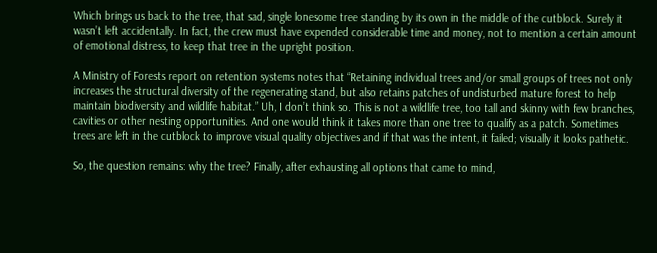Which brings us back to the tree, that sad, single lonesome tree standing by its own in the middle of the cutblock. Surely it wasn’t left accidentally. In fact, the crew must have expended considerable time and money, not to mention a certain amount of emotional distress, to keep that tree in the upright position.

A Ministry of Forests report on retention systems notes that “Retaining individual trees and/or small groups of trees not only increases the structural diversity of the regenerating stand, but also retains patches of undisturbed mature forest to help maintain biodiversity and wildlife habitat.” Uh, I don’t think so. This is not a wildlife tree, too tall and skinny with few branches, cavities or other nesting opportunities. And one would think it takes more than one tree to qualify as a patch. Sometimes trees are left in the cutblock to improve visual quality objectives and if that was the intent, it failed; visually it looks pathetic.

So, the question remains: why the tree? Finally, after exhausting all options that came to mind,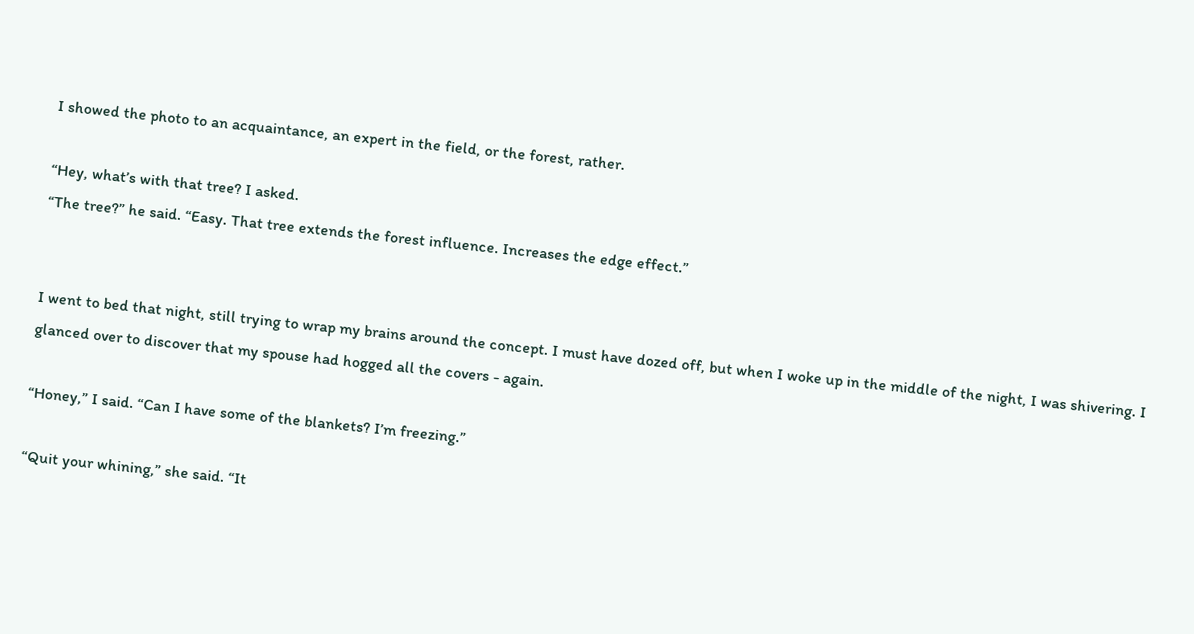I showed the photo to an acquaintance, an expert in the field, or the forest, rather.

“Hey, what’s with that tree? I asked.
“The tree?” he said. “Easy. That tree extends the forest influence. Increases the edge effect.”


I went to bed that night, still trying to wrap my brains around the concept. I must have dozed off, but when I woke up in the middle of the night, I was shivering. I glanced over to discover that my spouse had hogged all the covers - again.

“Honey,” I said. “Can I have some of the blankets? I’m freezing.”

“Quit your whining,” she said. “It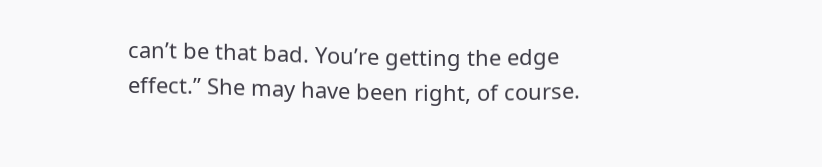can’t be that bad. You’re getting the edge effect.” She may have been right, of course.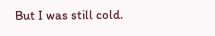But I was still cold.